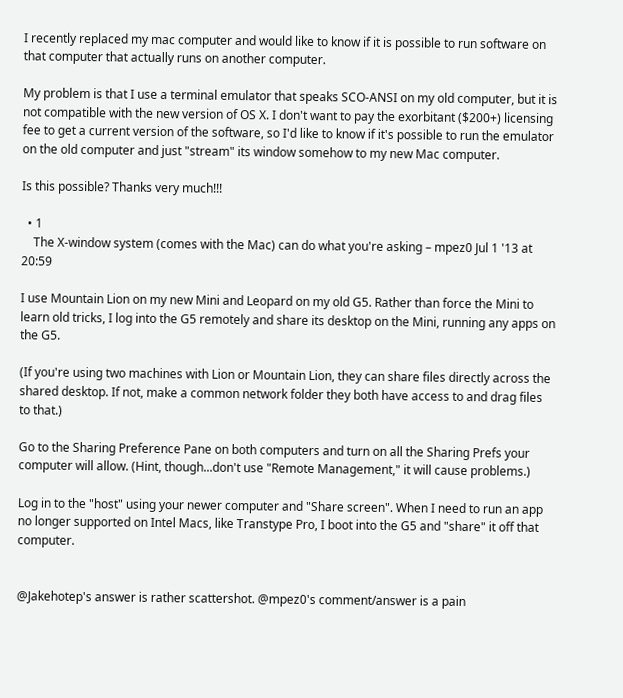I recently replaced my mac computer and would like to know if it is possible to run software on that computer that actually runs on another computer.

My problem is that I use a terminal emulator that speaks SCO-ANSI on my old computer, but it is not compatible with the new version of OS X. I don't want to pay the exorbitant ($200+) licensing fee to get a current version of the software, so I'd like to know if it's possible to run the emulator on the old computer and just "stream" its window somehow to my new Mac computer.

Is this possible? Thanks very much!!!

  • 1
    The X-window system (comes with the Mac) can do what you're asking – mpez0 Jul 1 '13 at 20:59

I use Mountain Lion on my new Mini and Leopard on my old G5. Rather than force the Mini to learn old tricks, I log into the G5 remotely and share its desktop on the Mini, running any apps on the G5.

(If you're using two machines with Lion or Mountain Lion, they can share files directly across the shared desktop. If not, make a common network folder they both have access to and drag files to that.)

Go to the Sharing Preference Pane on both computers and turn on all the Sharing Prefs your computer will allow. (Hint, though...don't use "Remote Management," it will cause problems.)

Log in to the "host" using your newer computer and "Share screen". When I need to run an app no longer supported on Intel Macs, like Transtype Pro, I boot into the G5 and "share" it off that computer.


@Jakehotep's answer is rather scattershot. @mpez0's comment/answer is a pain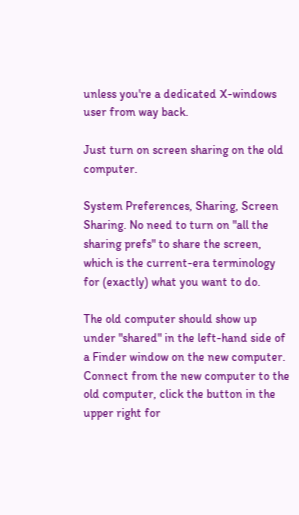unless you're a dedicated X-windows user from way back.

Just turn on screen sharing on the old computer.

System Preferences, Sharing, Screen Sharing. No need to turn on "all the sharing prefs" to share the screen, which is the current-era terminology for (exactly) what you want to do.

The old computer should show up under "shared" in the left-hand side of a Finder window on the new computer. Connect from the new computer to the old computer, click the button in the upper right for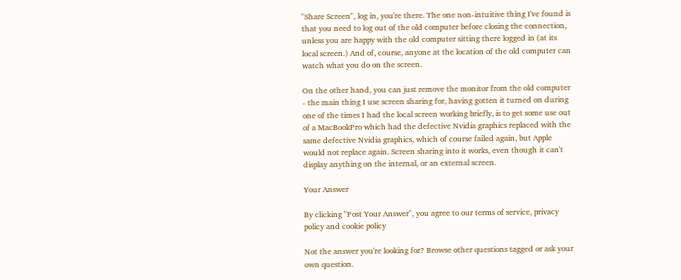"Share Screen", log in, you're there. The one non-intuitive thing I've found is that you need to log out of the old computer before closing the connection, unless you are happy with the old computer sitting there logged in (at its local screen.) And of, course, anyone at the location of the old computer can watch what you do on the screen.

On the other hand, you can just remove the monitor from the old computer - the main thing I use screen sharing for, having gotten it turned on during one of the times I had the local screen working briefly, is to get some use out of a MacBookPro which had the defective Nvidia graphics replaced with the same defective Nvidia graphics, which of course failed again, but Apple would not replace again. Screen sharing into it works, even though it can't display anything on the internal, or an external screen.

Your Answer

By clicking "Post Your Answer", you agree to our terms of service, privacy policy and cookie policy

Not the answer you're looking for? Browse other questions tagged or ask your own question.